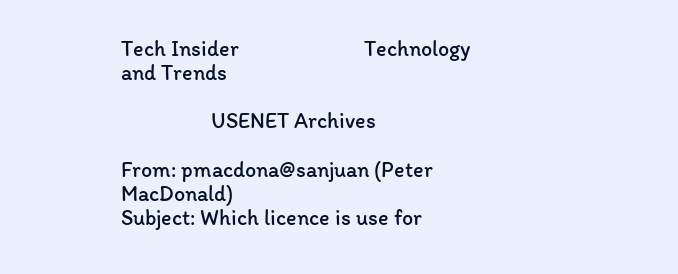Tech Insider                         Technology and Trends

                  USENET Archives

From: pmacdona@sanjuan (Peter MacDonald)
Subject: Which licence is use for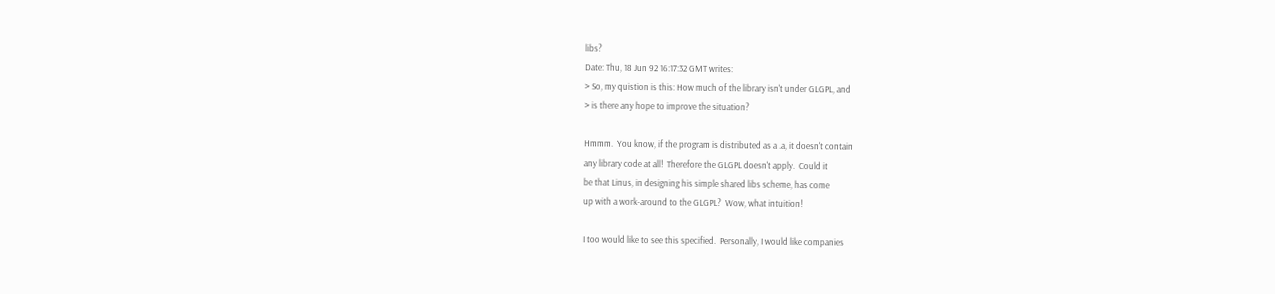libs?
Date: Thu, 18 Jun 92 16:17:32 GMT writes:
> So, my quistion is this: How much of the library isn't under GLGPL, and
> is there any hope to improve the situation?

Hmmm.  You know, if the program is distributed as a .a, it doesn't contain
any library code at all!  Therefore the GLGPL doesn't apply.  Could it
be that Linus, in designing his simple shared libs scheme, has come
up with a work-around to the GLGPL?  Wow, what intuition!

I too would like to see this specified.  Personally, I would like companies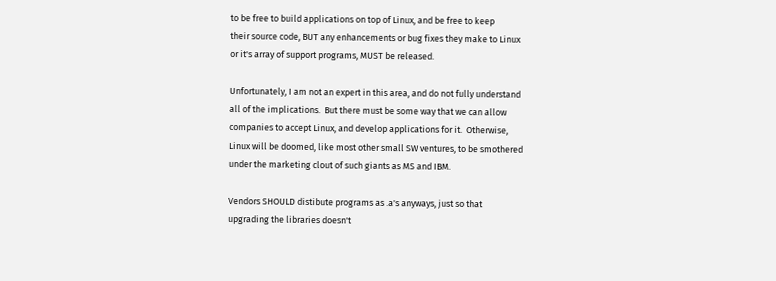to be free to build applications on top of Linux, and be free to keep
their source code, BUT any enhancements or bug fixes they make to Linux
or it's array of support programs, MUST be released.

Unfortunately, I am not an expert in this area, and do not fully understand
all of the implications.  But there must be some way that we can allow
companies to accept Linux, and develop applications for it.  Otherwise,
Linux will be doomed, like most other small SW ventures, to be smothered
under the marketing clout of such giants as MS and IBM.

Vendors SHOULD distibute programs as .a's anyways, just so that
upgrading the libraries doesn't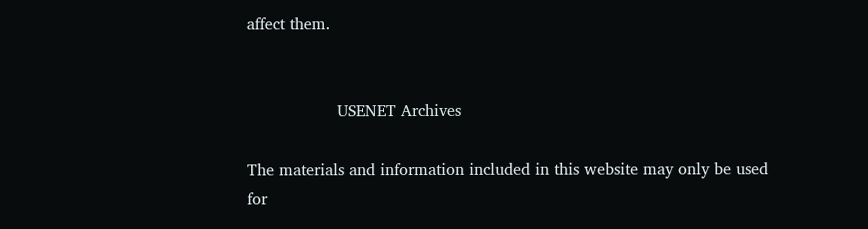affect them.


                  USENET Archives

The materials and information included in this website may only be used
for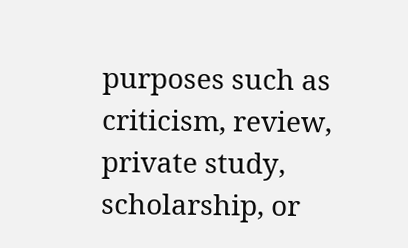purposes such as criticism, review, private study, scholarship, or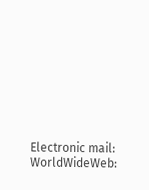Electronic mail:                   WorldWideWeb: